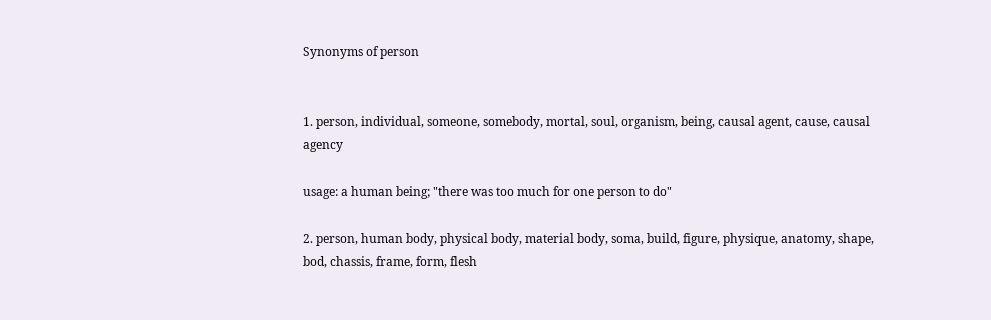Synonyms of person


1. person, individual, someone, somebody, mortal, soul, organism, being, causal agent, cause, causal agency

usage: a human being; "there was too much for one person to do"

2. person, human body, physical body, material body, soma, build, figure, physique, anatomy, shape, bod, chassis, frame, form, flesh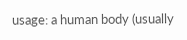usage: a human body (usually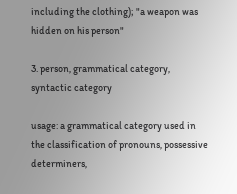including the clothing); "a weapon was hidden on his person"

3. person, grammatical category, syntactic category

usage: a grammatical category used in the classification of pronouns, possessive determiners,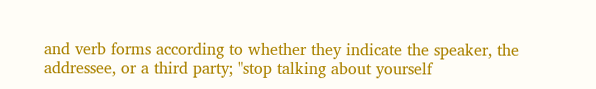and verb forms according to whether they indicate the speaker, the addressee, or a third party; "stop talking about yourself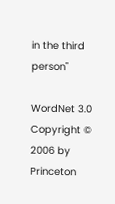in the third person"

WordNet 3.0 Copyright © 2006 by Princeton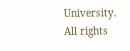University.
All rights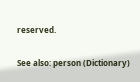reserved.

See also: person (Dictionary)